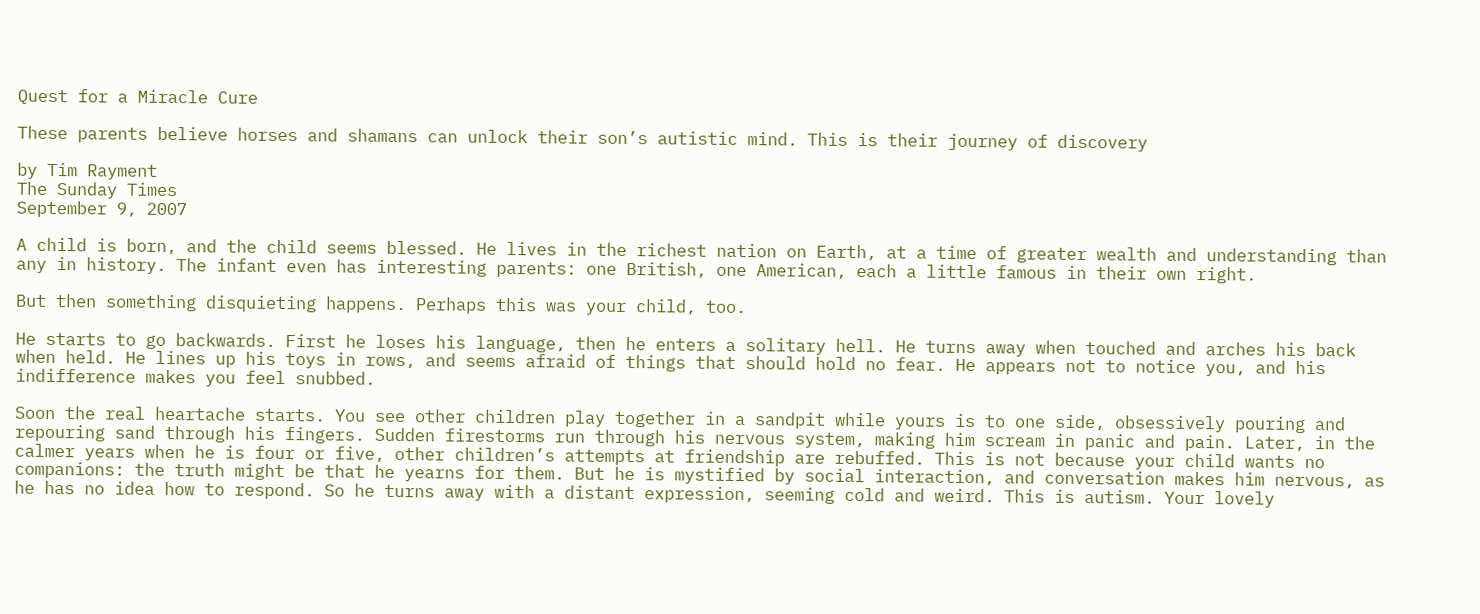Quest for a Miracle Cure

These parents believe horses and shamans can unlock their son’s autistic mind. This is their journey of discovery

by Tim Rayment
The Sunday Times
September 9, 2007

A child is born, and the child seems blessed. He lives in the richest nation on Earth, at a time of greater wealth and understanding than any in history. The infant even has interesting parents: one British, one American, each a little famous in their own right.

But then something disquieting happens. Perhaps this was your child, too.

He starts to go backwards. First he loses his language, then he enters a solitary hell. He turns away when touched and arches his back when held. He lines up his toys in rows, and seems afraid of things that should hold no fear. He appears not to notice you, and his indifference makes you feel snubbed.

Soon the real heartache starts. You see other children play together in a sandpit while yours is to one side, obsessively pouring and repouring sand through his fingers. Sudden firestorms run through his nervous system, making him scream in panic and pain. Later, in the calmer years when he is four or five, other children’s attempts at friendship are rebuffed. This is not because your child wants no companions: the truth might be that he yearns for them. But he is mystified by social interaction, and conversation makes him nervous, as he has no idea how to respond. So he turns away with a distant expression, seeming cold and weird. This is autism. Your lovely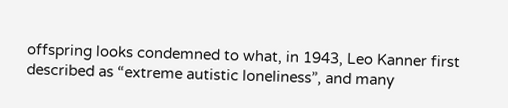offspring looks condemned to what, in 1943, Leo Kanner first described as “extreme autistic loneliness”, and many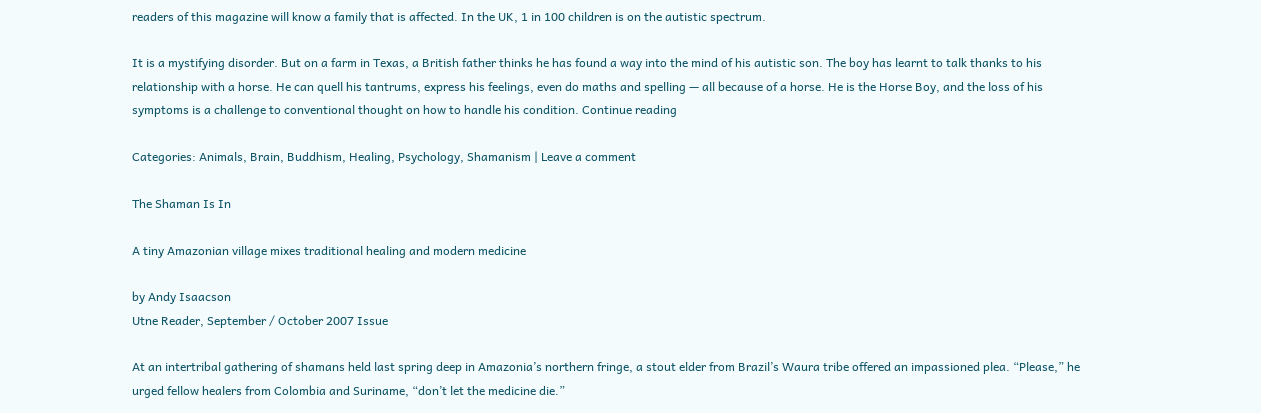readers of this magazine will know a family that is affected. In the UK, 1 in 100 children is on the autistic spectrum.

It is a mystifying disorder. But on a farm in Texas, a British father thinks he has found a way into the mind of his autistic son. The boy has learnt to talk thanks to his relationship with a horse. He can quell his tantrums, express his feelings, even do maths and spelling — all because of a horse. He is the Horse Boy, and the loss of his symptoms is a challenge to conventional thought on how to handle his condition. Continue reading

Categories: Animals, Brain, Buddhism, Healing, Psychology, Shamanism | Leave a comment

The Shaman Is In

A tiny Amazonian village mixes traditional healing and modern medicine

by Andy Isaacson
Utne Reader, September / October 2007 Issue

At an intertribal gathering of shamans held last spring deep in Amazonia’s northern fringe, a stout elder from Brazil’s Waura tribe offered an impassioned plea. “Please,” he urged fellow healers from Colombia and Suriname, “don’t let the medicine die.”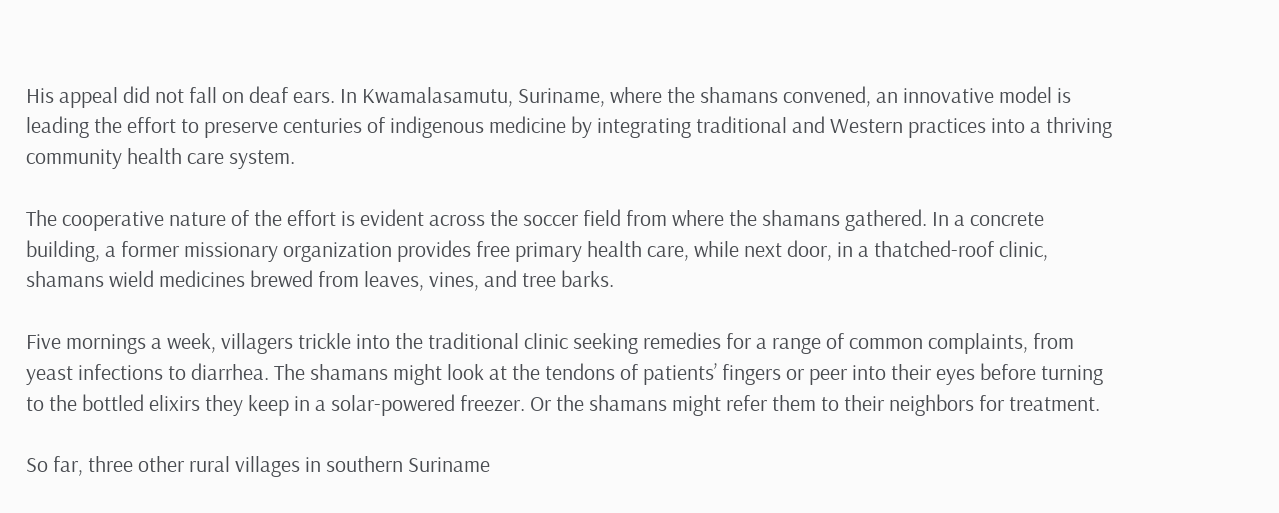His appeal did not fall on deaf ears. In Kwamalasamutu, Suriname, where the shamans convened, an innovative model is leading the effort to preserve centuries of indigenous medicine by integrating traditional and Western practices into a thriving community health care system.

The cooperative nature of the effort is evident across the soccer field from where the shamans gathered. In a concrete building, a former missionary organization provides free primary health care, while next door, in a thatched-roof clinic, shamans wield medicines brewed from leaves, vines, and tree barks.

Five mornings a week, villagers trickle into the traditional clinic seeking remedies for a range of common complaints, from yeast infections to diarrhea. The shamans might look at the tendons of patients’ fingers or peer into their eyes before turning to the bottled elixirs they keep in a solar-powered freezer. Or the shamans might refer them to their neighbors for treatment.

So far, three other rural villages in southern Suriname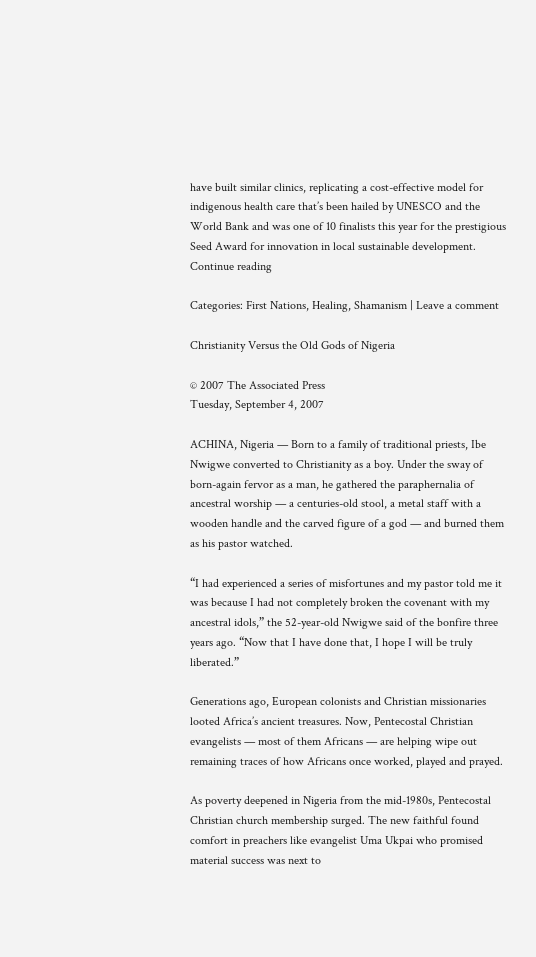have built similar clinics, replicating a cost-effective model for indigenous health care that’s been hailed by UNESCO and the World Bank and was one of 10 finalists this year for the prestigious Seed Award for innovation in local sustainable development.
Continue reading

Categories: First Nations, Healing, Shamanism | Leave a comment

Christianity Versus the Old Gods of Nigeria

© 2007 The Associated Press
Tuesday, September 4, 2007

ACHINA, Nigeria — Born to a family of traditional priests, Ibe Nwigwe converted to Christianity as a boy. Under the sway of born-again fervor as a man, he gathered the paraphernalia of ancestral worship — a centuries-old stool, a metal staff with a wooden handle and the carved figure of a god — and burned them as his pastor watched.

“I had experienced a series of misfortunes and my pastor told me it was because I had not completely broken the covenant with my ancestral idols,” the 52-year-old Nwigwe said of the bonfire three years ago. “Now that I have done that, I hope I will be truly liberated.”

Generations ago, European colonists and Christian missionaries looted Africa’s ancient treasures. Now, Pentecostal Christian evangelists — most of them Africans — are helping wipe out remaining traces of how Africans once worked, played and prayed.

As poverty deepened in Nigeria from the mid-1980s, Pentecostal Christian church membership surged. The new faithful found comfort in preachers like evangelist Uma Ukpai who promised material success was next to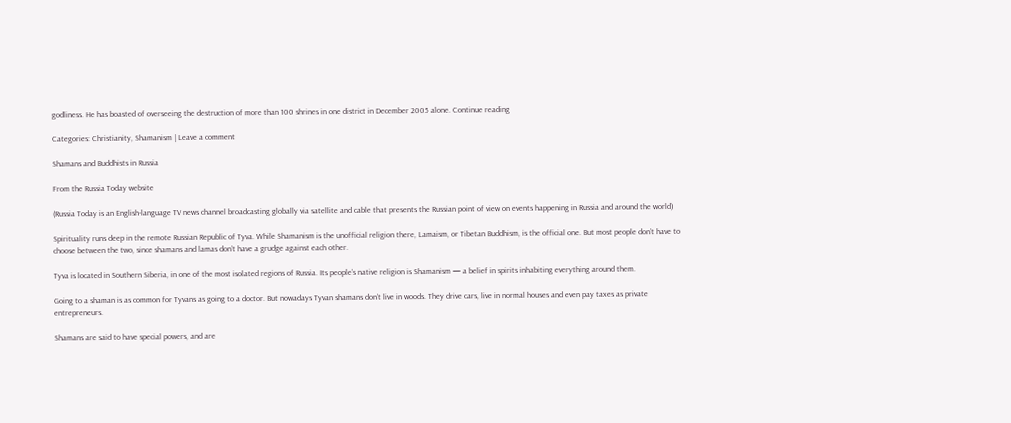godliness. He has boasted of overseeing the destruction of more than 100 shrines in one district in December 2005 alone. Continue reading

Categories: Christianity, Shamanism | Leave a comment

Shamans and Buddhists in Russia

From the Russia Today website

(Russia Today is an English-language TV news channel broadcasting globally via satellite and cable that presents the Russian point of view on events happening in Russia and around the world)

Spirituality runs deep in the remote Russian Republic of Tyva. While Shamanism is the unofficial religion there, Lamaism, or Tibetan Buddhism, is the official one. But most people don’t have to choose between the two, since shamans and lamas don’t have a grudge against each other.

Tyva is located in Southern Siberia, in one of the most isolated regions of Russia. Its people’s native religion is Shamanism — a belief in spirits inhabiting everything around them.

Going to a shaman is as common for Tyvans as going to a doctor. But nowadays Tyvan shamans don’t live in woods. They drive cars, live in normal houses and even pay taxes as private entrepreneurs.

Shamans are said to have special powers, and are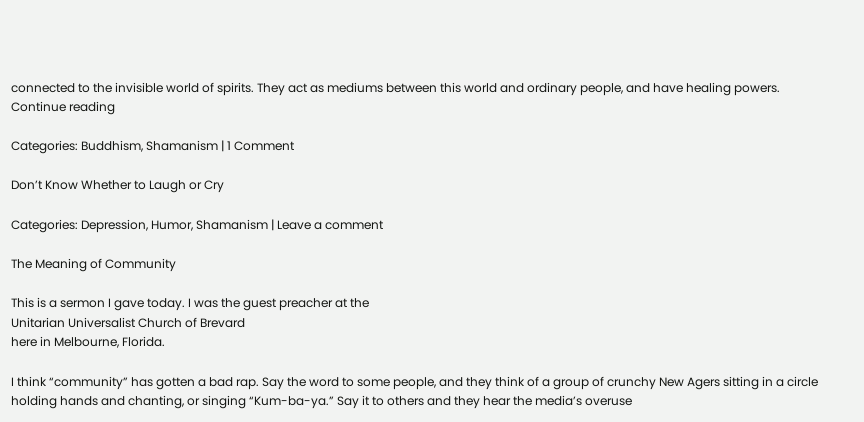connected to the invisible world of spirits. They act as mediums between this world and ordinary people, and have healing powers. Continue reading

Categories: Buddhism, Shamanism | 1 Comment

Don’t Know Whether to Laugh or Cry

Categories: Depression, Humor, Shamanism | Leave a comment

The Meaning of Community

This is a sermon I gave today. I was the guest preacher at the
Unitarian Universalist Church of Brevard
here in Melbourne, Florida.

I think “community” has gotten a bad rap. Say the word to some people, and they think of a group of crunchy New Agers sitting in a circle holding hands and chanting, or singing “Kum-ba-ya.” Say it to others and they hear the media’s overuse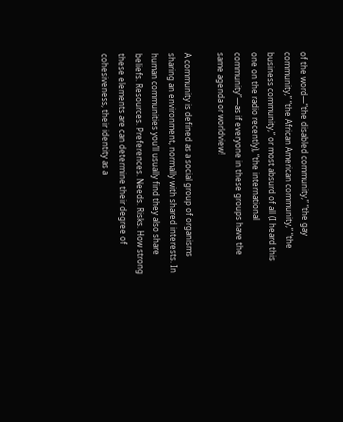of the word—“the disabled community,” “the gay community,” “the African American community,” “the business community,” or most absurd of all (I heard this one on the radio recently), “the international community”—as if everyone in these groups have the same agenda or worldview!

A community is defined as a social group of organisms sharing an environment, normally with shared interests. In human communities you’ll usually find they also share beliefs. Resources. Preferences. Needs. Risks. How strong these elements are can determine their degree of cohesiveness, their identity as a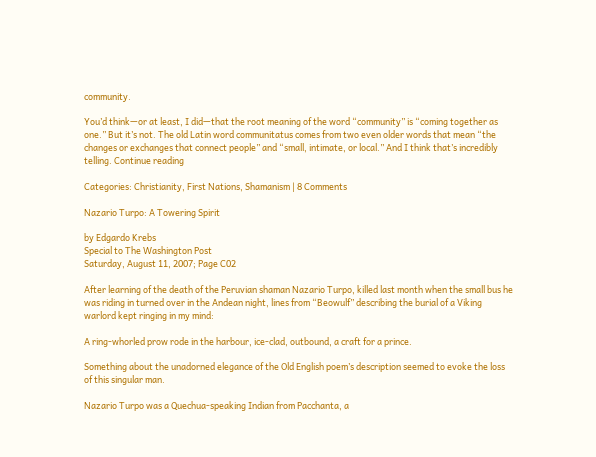community.

You’d think—or at least, I did—that the root meaning of the word “community” is “coming together as one.” But it’s not. The old Latin word communitatus comes from two even older words that mean “the changes or exchanges that connect people” and “small, intimate, or local.” And I think that’s incredibly telling. Continue reading

Categories: Christianity, First Nations, Shamanism | 8 Comments

Nazario Turpo: A Towering Spirit

by Edgardo Krebs
Special to The Washington Post
Saturday, August 11, 2007; Page C02

After learning of the death of the Peruvian shaman Nazario Turpo, killed last month when the small bus he was riding in turned over in the Andean night, lines from “Beowulf” describing the burial of a Viking warlord kept ringing in my mind:

A ring-whorled prow rode in the harbour, ice-clad, outbound, a craft for a prince.

Something about the unadorned elegance of the Old English poem’s description seemed to evoke the loss of this singular man.

Nazario Turpo was a Quechua-speaking Indian from Pacchanta, a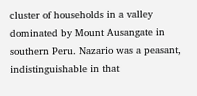cluster of households in a valley dominated by Mount Ausangate in southern Peru. Nazario was a peasant, indistinguishable in that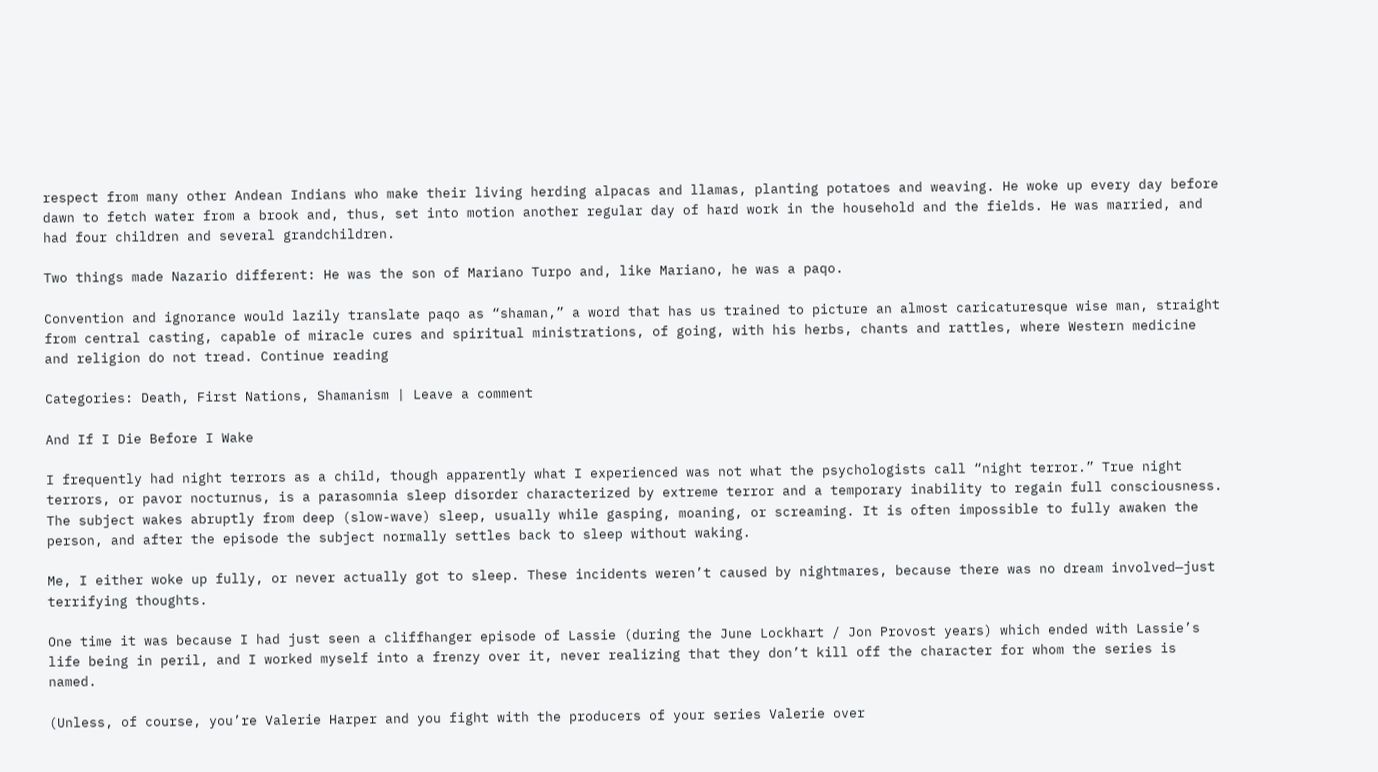respect from many other Andean Indians who make their living herding alpacas and llamas, planting potatoes and weaving. He woke up every day before dawn to fetch water from a brook and, thus, set into motion another regular day of hard work in the household and the fields. He was married, and had four children and several grandchildren.

Two things made Nazario different: He was the son of Mariano Turpo and, like Mariano, he was a paqo.

Convention and ignorance would lazily translate paqo as “shaman,” a word that has us trained to picture an almost caricaturesque wise man, straight from central casting, capable of miracle cures and spiritual ministrations, of going, with his herbs, chants and rattles, where Western medicine and religion do not tread. Continue reading

Categories: Death, First Nations, Shamanism | Leave a comment

And If I Die Before I Wake

I frequently had night terrors as a child, though apparently what I experienced was not what the psychologists call “night terror.” True night terrors, or pavor nocturnus, is a parasomnia sleep disorder characterized by extreme terror and a temporary inability to regain full consciousness. The subject wakes abruptly from deep (slow-wave) sleep, usually while gasping, moaning, or screaming. It is often impossible to fully awaken the person, and after the episode the subject normally settles back to sleep without waking.

Me, I either woke up fully, or never actually got to sleep. These incidents weren’t caused by nightmares, because there was no dream involved—just terrifying thoughts.

One time it was because I had just seen a cliffhanger episode of Lassie (during the June Lockhart / Jon Provost years) which ended with Lassie’s life being in peril, and I worked myself into a frenzy over it, never realizing that they don’t kill off the character for whom the series is named.

(Unless, of course, you’re Valerie Harper and you fight with the producers of your series Valerie over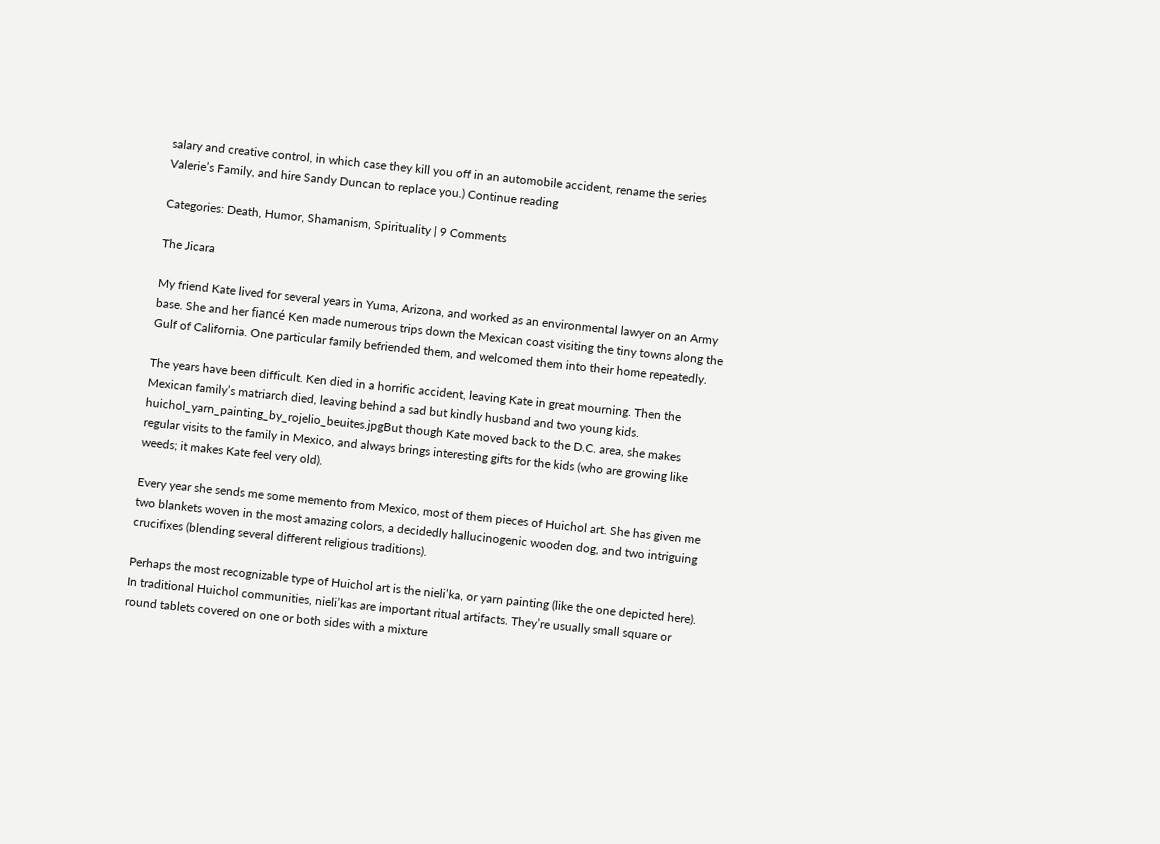salary and creative control, in which case they kill you off in an automobile accident, rename the series Valerie’s Family, and hire Sandy Duncan to replace you.) Continue reading

Categories: Death, Humor, Shamanism, Spirituality | 9 Comments

The Jicara

My friend Kate lived for several years in Yuma, Arizona, and worked as an environmental lawyer on an Army base. She and her fiancé Ken made numerous trips down the Mexican coast visiting the tiny towns along the Gulf of California. One particular family befriended them, and welcomed them into their home repeatedly.

The years have been difficult. Ken died in a horrific accident, leaving Kate in great mourning. Then the Mexican family’s matriarch died, leaving behind a sad but kindly husband and two young kids. huichol_yarn_painting_by_rojelio_beuites.jpgBut though Kate moved back to the D.C. area, she makes regular visits to the family in Mexico, and always brings interesting gifts for the kids (who are growing like weeds; it makes Kate feel very old).

Every year she sends me some memento from Mexico, most of them pieces of Huichol art. She has given me two blankets woven in the most amazing colors, a decidedly hallucinogenic wooden dog, and two intriguing crucifixes (blending several different religious traditions).

Perhaps the most recognizable type of Huichol art is the nieli’ka, or yarn painting (like the one depicted here). In traditional Huichol communities, nieli’kas are important ritual artifacts. They’re usually small square or round tablets covered on one or both sides with a mixture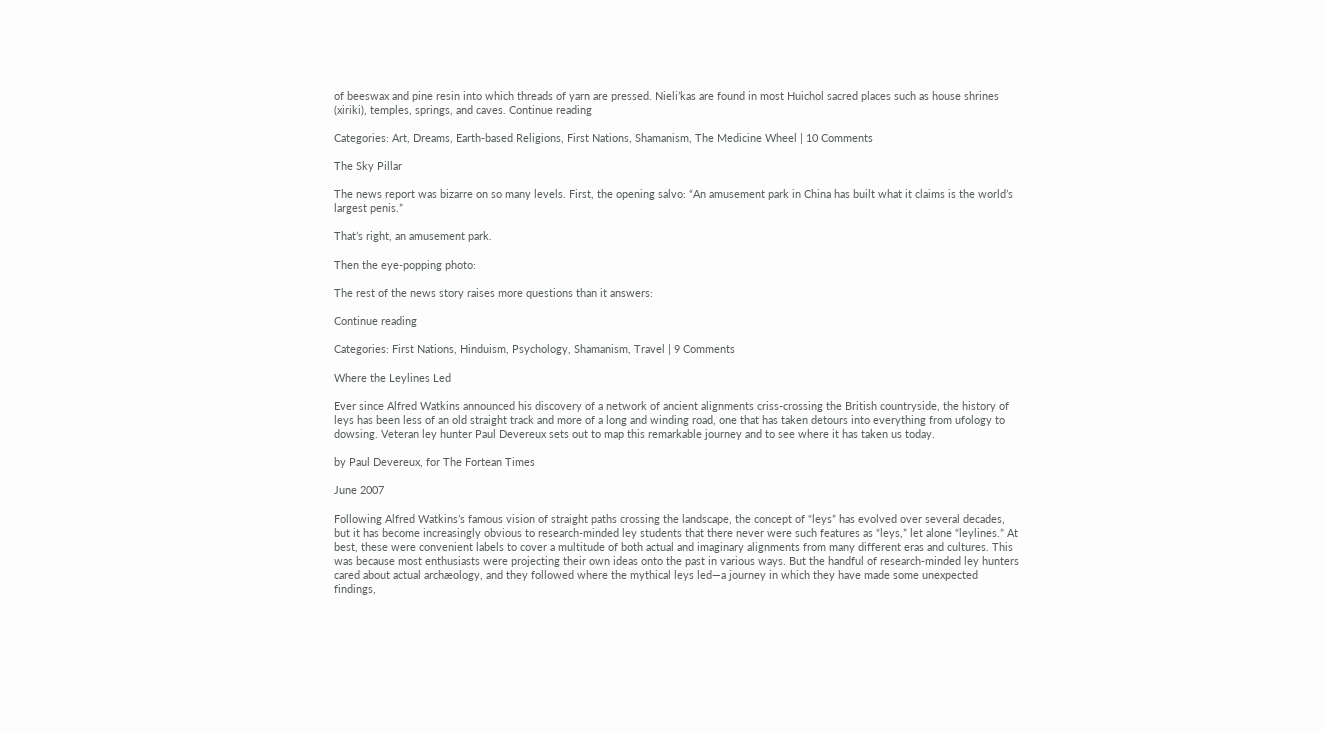of beeswax and pine resin into which threads of yarn are pressed. Nieli’kas are found in most Huichol sacred places such as house shrines (xiriki), temples, springs, and caves. Continue reading

Categories: Art, Dreams, Earth-based Religions, First Nations, Shamanism, The Medicine Wheel | 10 Comments

The Sky Pillar

The news report was bizarre on so many levels. First, the opening salvo: “An amusement park in China has built what it claims is the world’s largest penis.”

That’s right, an amusement park.

Then the eye-popping photo:

The rest of the news story raises more questions than it answers:

Continue reading

Categories: First Nations, Hinduism, Psychology, Shamanism, Travel | 9 Comments

Where the Leylines Led

Ever since Alfred Watkins announced his discovery of a network of ancient alignments criss-crossing the British countryside, the history of leys has been less of an old straight track and more of a long and winding road, one that has taken detours into everything from ufology to dowsing. Veteran ley hunter Paul Devereux sets out to map this remarkable journey and to see where it has taken us today.

by Paul Devereux, for The Fortean Times

June 2007

Following Alfred Watkins’s famous vision of straight paths crossing the landscape, the concept of “leys” has evolved over several decades, but it has become increasingly obvious to research-minded ley students that there never were such features as “leys,” let alone “leylines.” At best, these were convenient labels to cover a multitude of both actual and imaginary alignments from many different eras and cultures. This was because most enthusiasts were projecting their own ideas onto the past in various ways. But the handful of research-minded ley hunters cared about actual archæology, and they followed where the mythical leys led—a journey in which they have made some unexpected findings,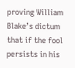proving William Blake’s dictum that if the fool persists in his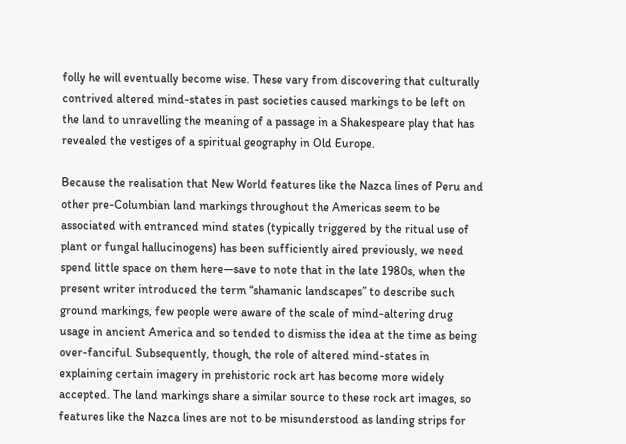folly he will eventually become wise. These vary from discovering that culturally contrived altered mind-states in past societies caused markings to be left on the land to unravelling the meaning of a passage in a Shakespeare play that has revealed the vestiges of a spiritual geography in Old Europe.

Because the realisation that New World features like the Nazca lines of Peru and other pre-Columbian land markings throughout the Americas seem to be associated with entranced mind states (typically triggered by the ritual use of plant or fungal hallucinogens) has been sufficiently aired previously, we need spend little space on them here—save to note that in the late 1980s, when the present writer introduced the term “shamanic landscapes” to describe such ground markings, few people were aware of the scale of mind-altering drug usage in ancient America and so tended to dismiss the idea at the time as being over-fanciful. Subsequently, though, the role of altered mind-states in explaining certain imagery in prehistoric rock art has become more widely accepted. The land markings share a similar source to these rock art images, so features like the Nazca lines are not to be misunderstood as landing strips for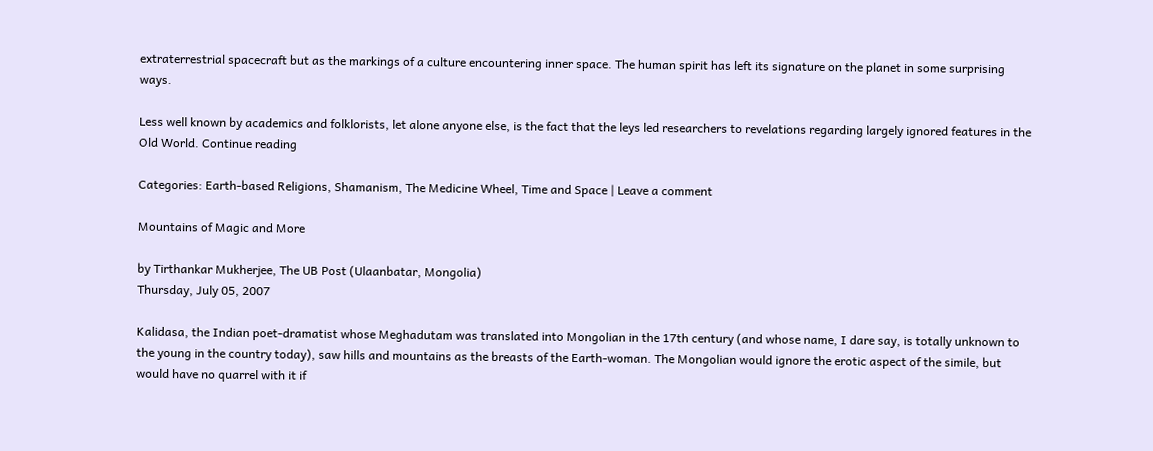extraterrestrial spacecraft but as the markings of a culture encountering inner space. The human spirit has left its signature on the planet in some surprising ways.

Less well known by academics and folklorists, let alone anyone else, is the fact that the leys led researchers to revelations regarding largely ignored features in the Old World. Continue reading

Categories: Earth-based Religions, Shamanism, The Medicine Wheel, Time and Space | Leave a comment

Mountains of Magic and More

by Tirthankar Mukherjee, The UB Post (Ulaanbatar, Mongolia)
Thursday, July 05, 2007

Kalidasa, the Indian poet-dramatist whose Meghadutam was translated into Mongolian in the 17th century (and whose name, I dare say, is totally unknown to the young in the country today), saw hills and mountains as the breasts of the Earth-woman. The Mongolian would ignore the erotic aspect of the simile, but would have no quarrel with it if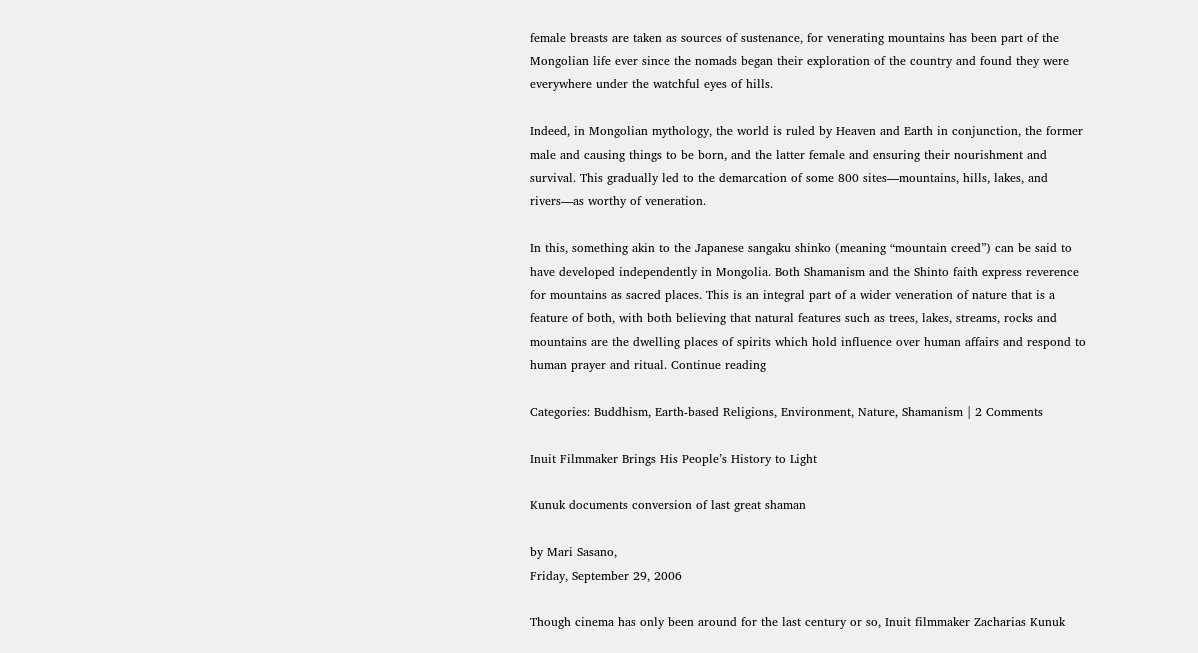female breasts are taken as sources of sustenance, for venerating mountains has been part of the Mongolian life ever since the nomads began their exploration of the country and found they were everywhere under the watchful eyes of hills.

Indeed, in Mongolian mythology, the world is ruled by Heaven and Earth in conjunction, the former male and causing things to be born, and the latter female and ensuring their nourishment and survival. This gradually led to the demarcation of some 800 sites—mountains, hills, lakes, and rivers—as worthy of veneration.

In this, something akin to the Japanese sangaku shinko (meaning “mountain creed”) can be said to have developed independently in Mongolia. Both Shamanism and the Shinto faith express reverence for mountains as sacred places. This is an integral part of a wider veneration of nature that is a feature of both, with both believing that natural features such as trees, lakes, streams, rocks and mountains are the dwelling places of spirits which hold influence over human affairs and respond to human prayer and ritual. Continue reading

Categories: Buddhism, Earth-based Religions, Environment, Nature, Shamanism | 2 Comments

Inuit Filmmaker Brings His People’s History to Light

Kunuk documents conversion of last great shaman

by Mari Sasano,
Friday, September 29, 2006

Though cinema has only been around for the last century or so, Inuit filmmaker Zacharias Kunuk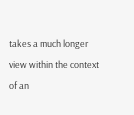takes a much longer view within the context of an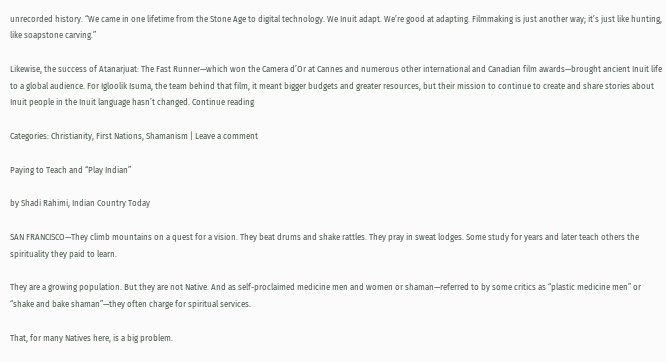unrecorded history. “We came in one lifetime from the Stone Age to digital technology. We Inuit adapt. We’re good at adapting. Filmmaking is just another way; it’s just like hunting, like soapstone carving.”

Likewise, the success of Atanarjuat: The Fast Runner—which won the Camera d’Or at Cannes and numerous other international and Canadian film awards—brought ancient Inuit life to a global audience. For Igloolik Isuma, the team behind that film, it meant bigger budgets and greater resources, but their mission to continue to create and share stories about Inuit people in the Inuit language hasn’t changed. Continue reading

Categories: Christianity, First Nations, Shamanism | Leave a comment

Paying to Teach and “Play Indian”

by Shadi Rahimi, Indian Country Today

SAN FRANCISCO—They climb mountains on a quest for a vision. They beat drums and shake rattles. They pray in sweat lodges. Some study for years and later teach others the spirituality they paid to learn.

They are a growing population. But they are not Native. And as self-proclaimed medicine men and women or shaman—referred to by some critics as “plastic medicine men” or “shake and bake shaman”—they often charge for spiritual services.

That, for many Natives here, is a big problem.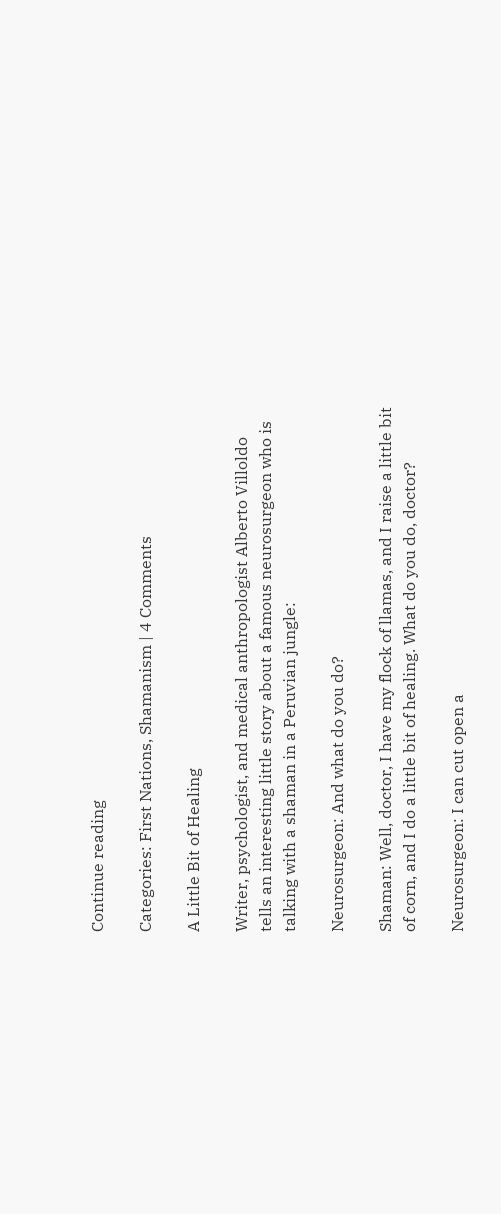Continue reading

Categories: First Nations, Shamanism | 4 Comments

A Little Bit of Healing

Writer, psychologist, and medical anthropologist Alberto Villoldo tells an interesting little story about a famous neurosurgeon who is talking with a shaman in a Peruvian jungle:

Neurosurgeon: And what do you do?

Shaman: Well, doctor, I have my flock of llamas, and I raise a little bit of corn, and I do a little bit of healing. What do you do, doctor?

Neurosurgeon: I can cut open a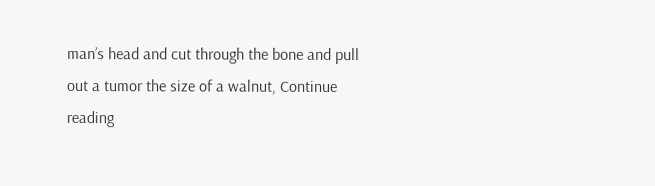man’s head and cut through the bone and pull out a tumor the size of a walnut, Continue reading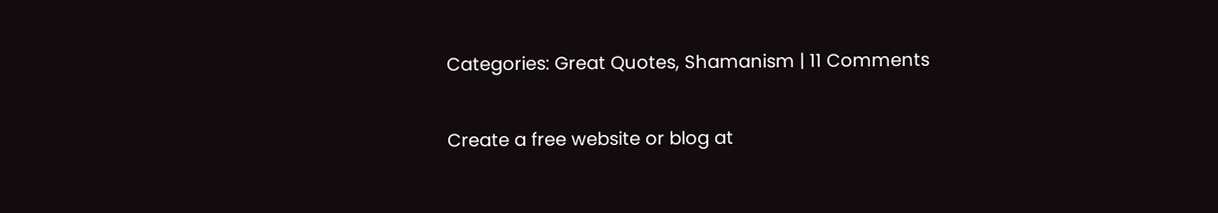Categories: Great Quotes, Shamanism | 11 Comments

Create a free website or blog at